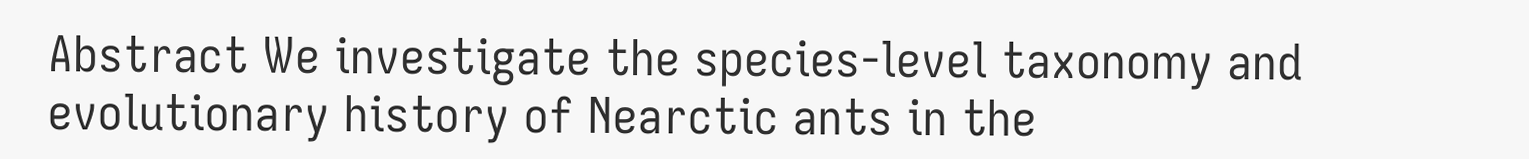Abstract We investigate the species-level taxonomy and evolutionary history of Nearctic ants in the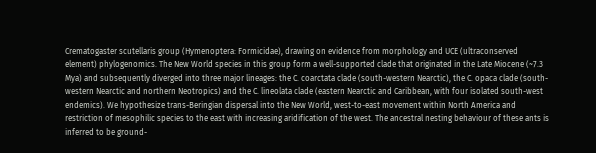Crematogaster scutellaris group (Hymenoptera: Formicidae), drawing on evidence from morphology and UCE (ultraconserved element) phylogenomics. The New World species in this group form a well-supported clade that originated in the Late Miocene (~7.3 Mya) and subsequently diverged into three major lineages: the C. coarctata clade (south-western Nearctic), the C. opaca clade (south-western Nearctic and northern Neotropics) and the C. lineolata clade (eastern Nearctic and Caribbean, with four isolated south-west endemics). We hypothesize trans-Beringian dispersal into the New World, west-to-east movement within North America and restriction of mesophilic species to the east with increasing aridification of the west. The ancestral nesting behaviour of these ants is inferred to be ground-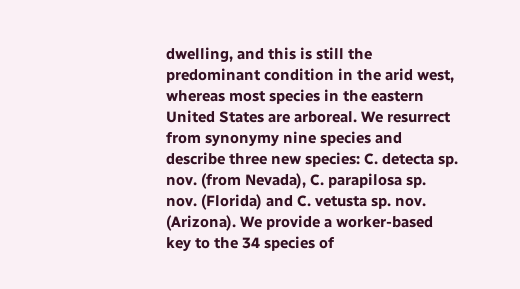dwelling, and this is still the predominant condition in the arid west, whereas most species in the eastern United States are arboreal. We resurrect from synonymy nine species and describe three new species: C. detecta sp. nov. (from Nevada), C. parapilosa sp. nov. (Florida) and C. vetusta sp. nov. (Arizona). We provide a worker-based key to the 34 species of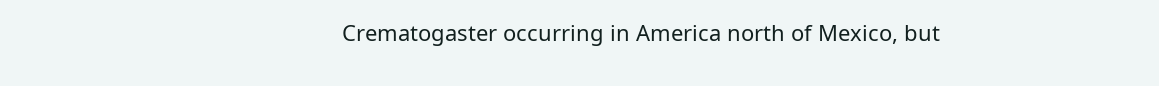Crematogaster occurring in America north of Mexico, but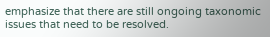emphasize that there are still ongoing taxonomic issues that need to be resolved.